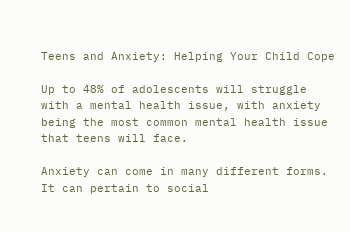Teens and Anxiety: Helping Your Child Cope

Up to 48% of adolescents will struggle with a mental health issue, with anxiety being the most common mental health issue that teens will face.

Anxiety can come in many different forms. It can pertain to social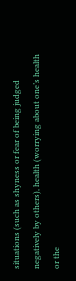situations (such as shyness or fear of being judged negatively by others), health (worrying about one’s health or the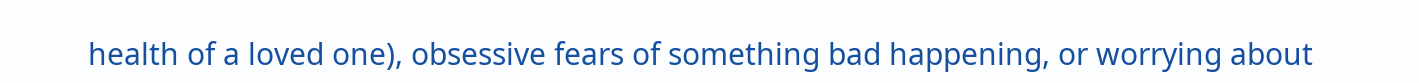health of a loved one), obsessive fears of something bad happening, or worrying about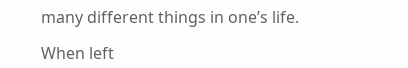many different things in one’s life.

When left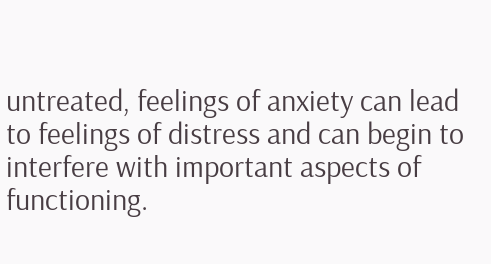untreated, feelings of anxiety can lead to feelings of distress and can begin to interfere with important aspects of functioning.